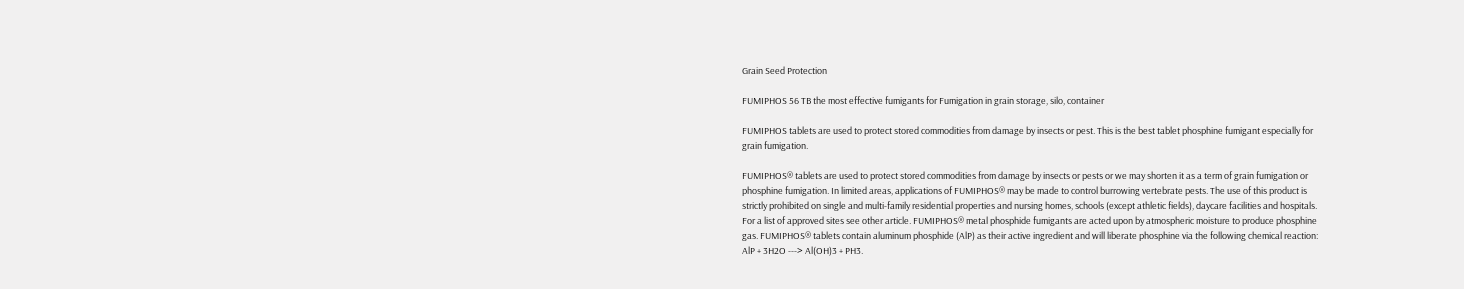Grain Seed Protection

FUMIPHOS 56 TB the most effective fumigants for Fumigation in grain storage, silo, container

FUMIPHOS tablets are used to protect stored commodities from damage by insects or pest. This is the best tablet phosphine fumigant especially for grain fumigation.

FUMIPHOS® tablets are used to protect stored commodities from damage by insects or pests or we may shorten it as a term of grain fumigation or phosphine fumigation. In limited areas, applications of FUMIPHOS® may be made to control burrowing vertebrate pests. The use of this product is strictly prohibited on single and multi-family residential properties and nursing homes, schools (except athletic fields), daycare facilities and hospitals. For a list of approved sites see other article. FUMIPHOS® metal phosphide fumigants are acted upon by atmospheric moisture to produce phosphine gas. FUMIPHOS® tablets contain aluminum phosphide (AlP) as their active ingredient and will liberate phosphine via the following chemical reaction: AlP + 3H2O ---> Al(OH)3 + PH3.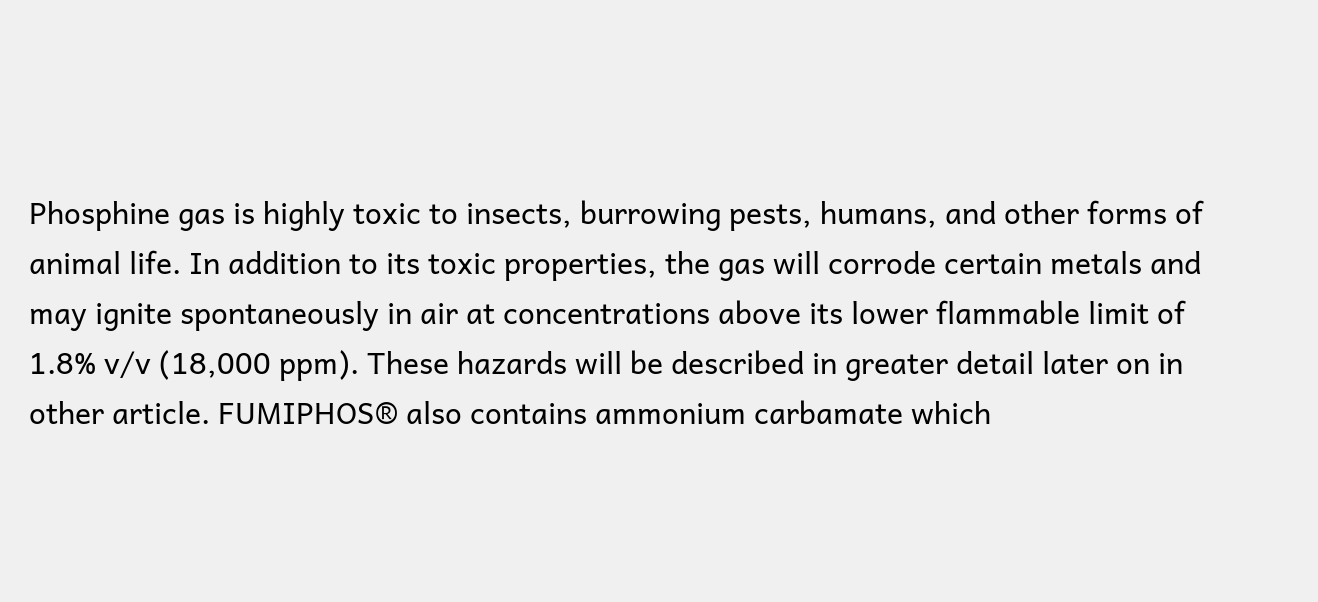Phosphine gas is highly toxic to insects, burrowing pests, humans, and other forms of animal life. In addition to its toxic properties, the gas will corrode certain metals and may ignite spontaneously in air at concentrations above its lower flammable limit of 1.8% v/v (18,000 ppm). These hazards will be described in greater detail later on in other article. FUMIPHOS® also contains ammonium carbamate which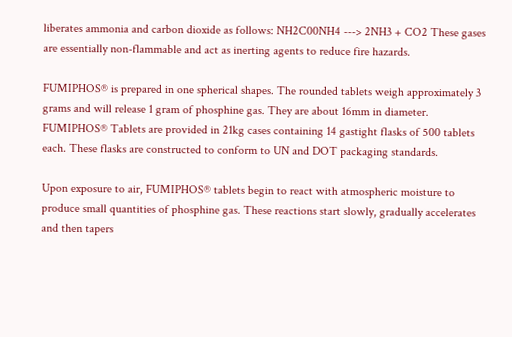liberates ammonia and carbon dioxide as follows: NH2C00NH4 ---> 2NH3 + CO2 These gases are essentially non-flammable and act as inerting agents to reduce fire hazards.

FUMIPHOS® is prepared in one spherical shapes. The rounded tablets weigh approximately 3 grams and will release 1 gram of phosphine gas. They are about 16mm in diameter. FUMIPHOS® Tablets are provided in 21kg cases containing 14 gastight flasks of 500 tablets each. These flasks are constructed to conform to UN and DOT packaging standards.

Upon exposure to air, FUMIPHOS® tablets begin to react with atmospheric moisture to produce small quantities of phosphine gas. These reactions start slowly, gradually accelerates and then tapers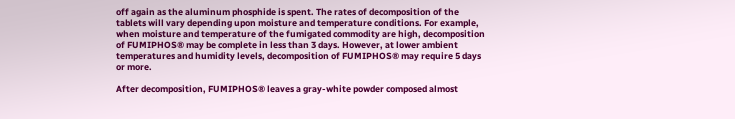off again as the aluminum phosphide is spent. The rates of decomposition of the tablets will vary depending upon moisture and temperature conditions. For example, when moisture and temperature of the fumigated commodity are high, decomposition of FUMIPHOS® may be complete in less than 3 days. However, at lower ambient temperatures and humidity levels, decomposition of FUMIPHOS® may require 5 days or more.

After decomposition, FUMIPHOS® leaves a gray-white powder composed almost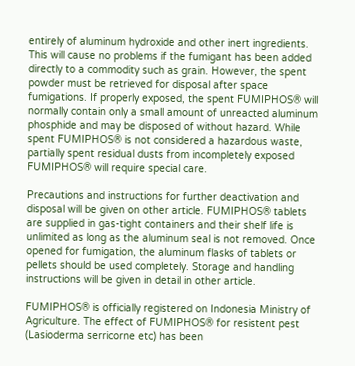entirely of aluminum hydroxide and other inert ingredients. This will cause no problems if the fumigant has been added directly to a commodity such as grain. However, the spent powder must be retrieved for disposal after space fumigations. If properly exposed, the spent FUMIPHOS® will normally contain only a small amount of unreacted aluminum phosphide and may be disposed of without hazard. While spent FUMIPHOS® is not considered a hazardous waste, partially spent residual dusts from incompletely exposed FUMIPHOS® will require special care.

Precautions and instructions for further deactivation and disposal will be given on other article. FUMIPHOS® tablets are supplied in gas-tight containers and their shelf life is unlimited as long as the aluminum seal is not removed. Once opened for fumigation, the aluminum flasks of tablets or pellets should be used completely. Storage and handling instructions will be given in detail in other article.

FUMIPHOS® is officially registered on Indonesia Ministry of Agriculture. The effect of FUMIPHOS® for resistent pest (Lasioderma serricorne etc) has been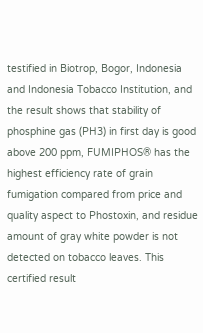testified in Biotrop, Bogor, Indonesia and Indonesia Tobacco Institution, and the result shows that stability of phosphine gas (PH3) in first day is good above 200 ppm, FUMIPHOS® has the highest efficiency rate of grain fumigation compared from price and quality aspect to Phostoxin, and residue amount of gray white powder is not detected on tobacco leaves. This certified result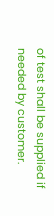of test shall be supplied if needed by customer.